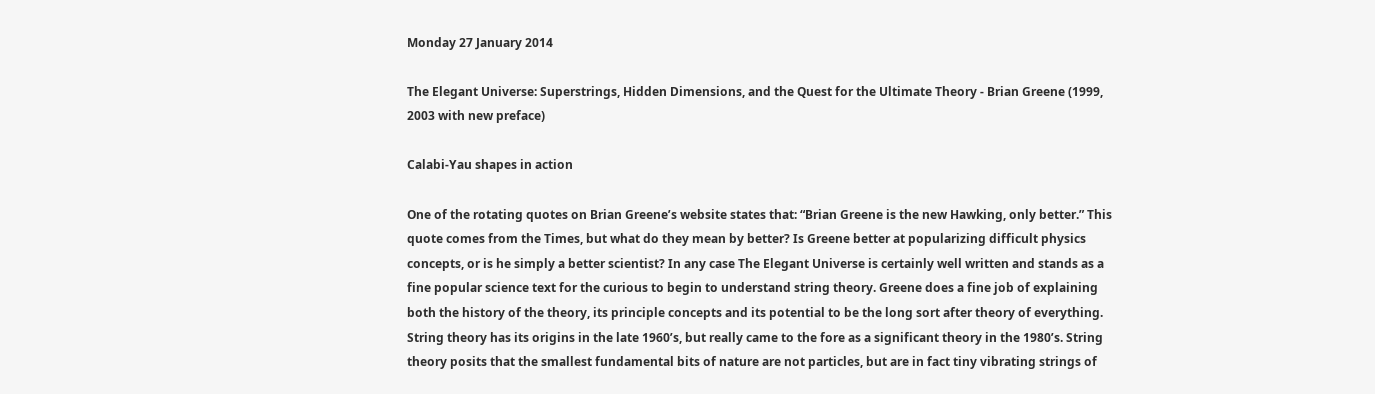Monday 27 January 2014

The Elegant Universe: Superstrings, Hidden Dimensions, and the Quest for the Ultimate Theory - Brian Greene (1999, 2003 with new preface)

Calabi-Yau shapes in action

One of the rotating quotes on Brian Greene’s website states that: “Brian Greene is the new Hawking, only better.” This quote comes from the Times, but what do they mean by better? Is Greene better at popularizing difficult physics concepts, or is he simply a better scientist? In any case The Elegant Universe is certainly well written and stands as a fine popular science text for the curious to begin to understand string theory. Greene does a fine job of explaining both the history of the theory, its principle concepts and its potential to be the long sort after theory of everything. String theory has its origins in the late 1960’s, but really came to the fore as a significant theory in the 1980’s. String theory posits that the smallest fundamental bits of nature are not particles, but are in fact tiny vibrating strings of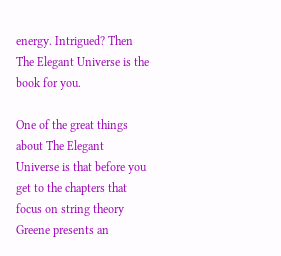energy. Intrigued? Then The Elegant Universe is the book for you.

One of the great things about The Elegant Universe is that before you get to the chapters that focus on string theory Greene presents an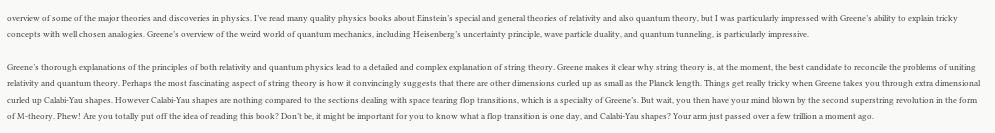overview of some of the major theories and discoveries in physics. I’ve read many quality physics books about Einstein’s special and general theories of relativity and also quantum theory, but I was particularly impressed with Greene’s ability to explain tricky concepts with well chosen analogies. Greene’s overview of the weird world of quantum mechanics, including Heisenberg’s uncertainty principle, wave particle duality, and quantum tunneling, is particularly impressive.

Greene’s thorough explanations of the principles of both relativity and quantum physics lead to a detailed and complex explanation of string theory. Greene makes it clear why string theory is, at the moment, the best candidate to reconcile the problems of uniting relativity and quantum theory. Perhaps the most fascinating aspect of string theory is how it convincingly suggests that there are other dimensions curled up as small as the Planck length. Things get really tricky when Greene takes you through extra dimensional curled up Calabi-Yau shapes. However Calabi-Yau shapes are nothing compared to the sections dealing with space tearing flop transitions, which is a specialty of Greene’s. But wait, you then have your mind blown by the second superstring revolution in the form of M-theory. Phew! Are you totally put off the idea of reading this book? Don’t be, it might be important for you to know what a flop transition is one day, and Calabi-Yau shapes? Your arm just passed over a few trillion a moment ago.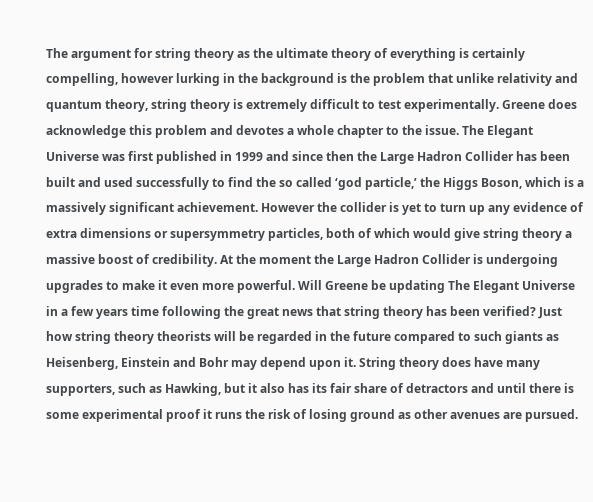The argument for string theory as the ultimate theory of everything is certainly compelling, however lurking in the background is the problem that unlike relativity and quantum theory, string theory is extremely difficult to test experimentally. Greene does acknowledge this problem and devotes a whole chapter to the issue. The Elegant Universe was first published in 1999 and since then the Large Hadron Collider has been built and used successfully to find the so called ‘god particle,’ the Higgs Boson, which is a massively significant achievement. However the collider is yet to turn up any evidence of extra dimensions or supersymmetry particles, both of which would give string theory a massive boost of credibility. At the moment the Large Hadron Collider is undergoing upgrades to make it even more powerful. Will Greene be updating The Elegant Universe in a few years time following the great news that string theory has been verified? Just how string theory theorists will be regarded in the future compared to such giants as Heisenberg, Einstein and Bohr may depend upon it. String theory does have many supporters, such as Hawking, but it also has its fair share of detractors and until there is some experimental proof it runs the risk of losing ground as other avenues are pursued.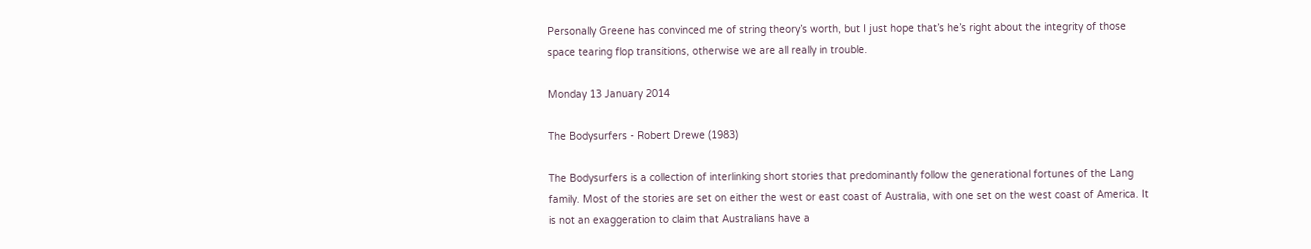Personally Greene has convinced me of string theory’s worth, but I just hope that’s he’s right about the integrity of those space tearing flop transitions, otherwise we are all really in trouble.

Monday 13 January 2014

The Bodysurfers - Robert Drewe (1983)

The Bodysurfers is a collection of interlinking short stories that predominantly follow the generational fortunes of the Lang family. Most of the stories are set on either the west or east coast of Australia, with one set on the west coast of America. It is not an exaggeration to claim that Australians have a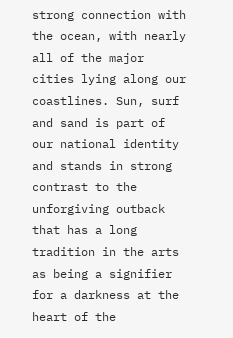strong connection with the ocean, with nearly all of the major cities lying along our coastlines. Sun, surf and sand is part of our national identity and stands in strong contrast to the unforgiving outback that has a long tradition in the arts as being a signifier for a darkness at the heart of the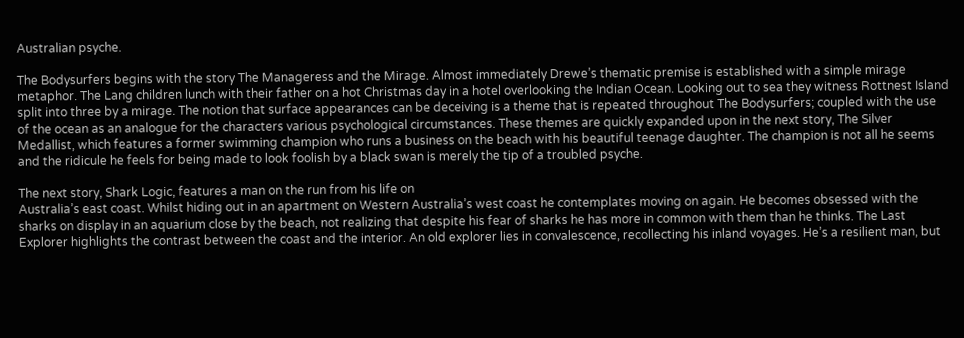Australian psyche.

The Bodysurfers begins with the story The Manageress and the Mirage. Almost immediately Drewe’s thematic premise is established with a simple mirage metaphor. The Lang children lunch with their father on a hot Christmas day in a hotel overlooking the Indian Ocean. Looking out to sea they witness Rottnest Island split into three by a mirage. The notion that surface appearances can be deceiving is a theme that is repeated throughout The Bodysurfers; coupled with the use of the ocean as an analogue for the characters various psychological circumstances. These themes are quickly expanded upon in the next story, The Silver Medallist, which features a former swimming champion who runs a business on the beach with his beautiful teenage daughter. The champion is not all he seems and the ridicule he feels for being made to look foolish by a black swan is merely the tip of a troubled psyche.

The next story, Shark Logic, features a man on the run from his life on
Australia’s east coast. Whilst hiding out in an apartment on Western Australia’s west coast he contemplates moving on again. He becomes obsessed with the sharks on display in an aquarium close by the beach, not realizing that despite his fear of sharks he has more in common with them than he thinks. The Last Explorer highlights the contrast between the coast and the interior. An old explorer lies in convalescence, recollecting his inland voyages. He’s a resilient man, but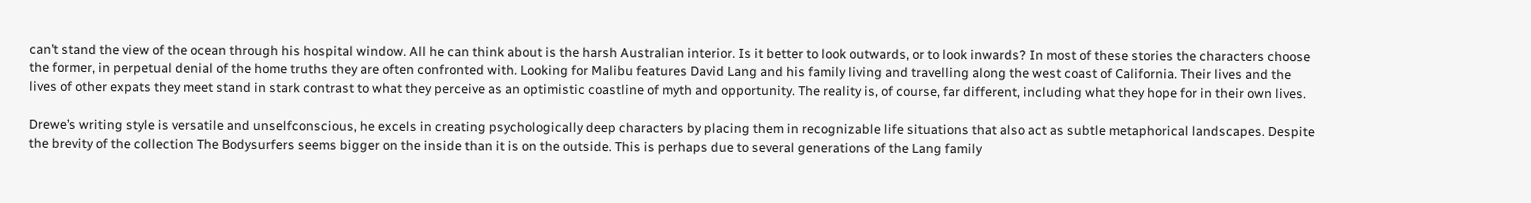can’t stand the view of the ocean through his hospital window. All he can think about is the harsh Australian interior. Is it better to look outwards, or to look inwards? In most of these stories the characters choose the former, in perpetual denial of the home truths they are often confronted with. Looking for Malibu features David Lang and his family living and travelling along the west coast of California. Their lives and the lives of other expats they meet stand in stark contrast to what they perceive as an optimistic coastline of myth and opportunity. The reality is, of course, far different, including what they hope for in their own lives.

Drewe’s writing style is versatile and unselfconscious, he excels in creating psychologically deep characters by placing them in recognizable life situations that also act as subtle metaphorical landscapes. Despite the brevity of the collection The Bodysurfers seems bigger on the inside than it is on the outside. This is perhaps due to several generations of the Lang family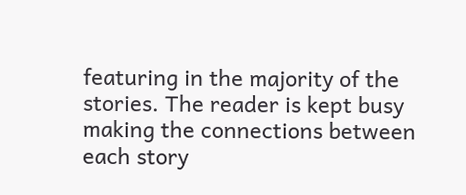featuring in the majority of the stories. The reader is kept busy making the connections between each story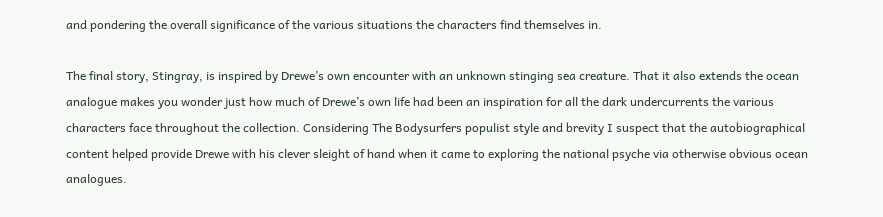and pondering the overall significance of the various situations the characters find themselves in.

The final story, Stingray, is inspired by Drewe’s own encounter with an unknown stinging sea creature. That it also extends the ocean analogue makes you wonder just how much of Drewe’s own life had been an inspiration for all the dark undercurrents the various characters face throughout the collection. Considering The Bodysurfers populist style and brevity I suspect that the autobiographical content helped provide Drewe with his clever sleight of hand when it came to exploring the national psyche via otherwise obvious ocean analogues.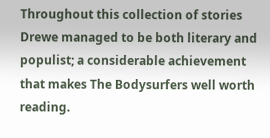Throughout this collection of stories Drewe managed to be both literary and populist; a considerable achievement that makes The Bodysurfers well worth reading.